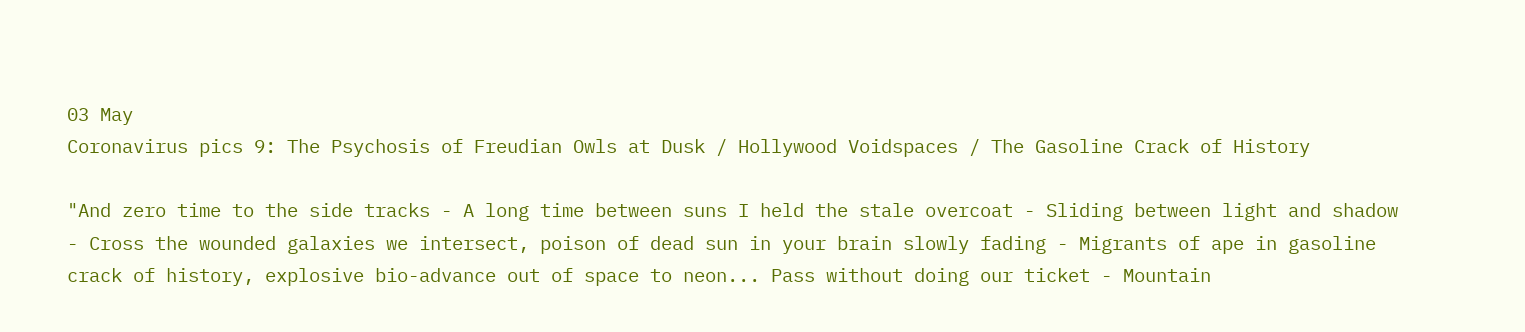03 May
Coronavirus pics 9: The Psychosis of Freudian Owls at Dusk / Hollywood Voidspaces / The Gasoline Crack of History

"And zero time to the side tracks - A long time between suns I held the stale overcoat - Sliding between light and shadow - Cross the wounded galaxies we intersect, poison of dead sun in your brain slowly fading - Migrants of ape in gasoline crack of history, explosive bio-advance out of space to neon... Pass without doing our ticket - Mountain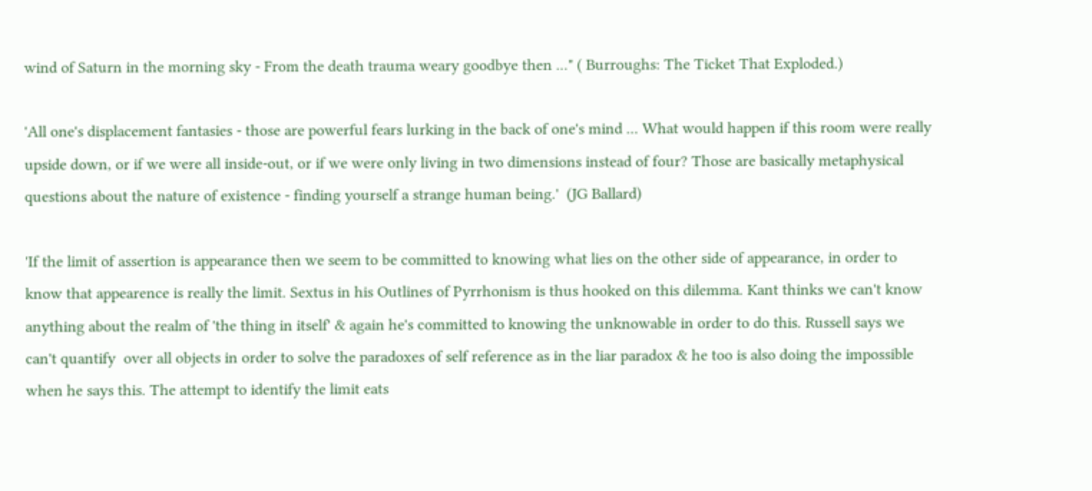wind of Saturn in the morning sky - From the death trauma weary goodbye then ..." ( Burroughs: The Ticket That Exploded.)

'All one's displacement fantasies - those are powerful fears lurking in the back of one's mind ... What would happen if this room were really upside down, or if we were all inside-out, or if we were only living in two dimensions instead of four? Those are basically metaphysical questions about the nature of existence - finding yourself a strange human being.'  (JG Ballard)

'If the limit of assertion is appearance then we seem to be committed to knowing what lies on the other side of appearance, in order to know that appearence is really the limit. Sextus in his Outlines of Pyrrhonism is thus hooked on this dilemma. Kant thinks we can't know anything about the realm of 'the thing in itself' & again he's committed to knowing the unknowable in order to do this. Russell says we can't quantify  over all objects in order to solve the paradoxes of self reference as in the liar paradox & he too is also doing the impossible when he says this. The attempt to identify the limit eats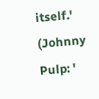itself.' (Johnny Pulp: '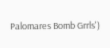Palomares Bomb Grrls')